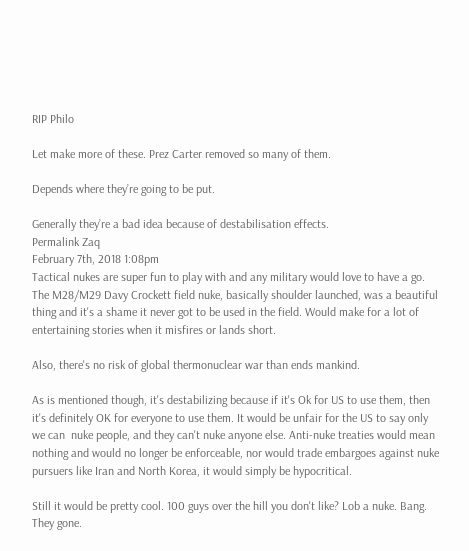RIP Philo

Let make more of these. Prez Carter removed so many of them.

Depends where they’re going to be put.

Generally they’re a bad idea because of destabilisation effects.
Permalink Zaq
February 7th, 2018 1:08pm
Tactical nukes are super fun to play with and any military would love to have a go. The M28/M29 Davy Crockett field nuke, basically shoulder launched, was a beautiful thing and it's a shame it never got to be used in the field. Would make for a lot of entertaining stories when it misfires or lands short.

Also, there's no risk of global thermonuclear war than ends mankind.

As is mentioned though, it's destabilizing because if it's Ok for US to use them, then it's definitely OK for everyone to use them. It would be unfair for the US to say only we can  nuke people, and they can't nuke anyone else. Anti-nuke treaties would mean nothing and would no longer be enforceable, nor would trade embargoes against nuke pursuers like Iran and North Korea, it would simply be hypocritical.

Still it would be pretty cool. 100 guys over the hill you don't like? Lob a nuke. Bang. They gone.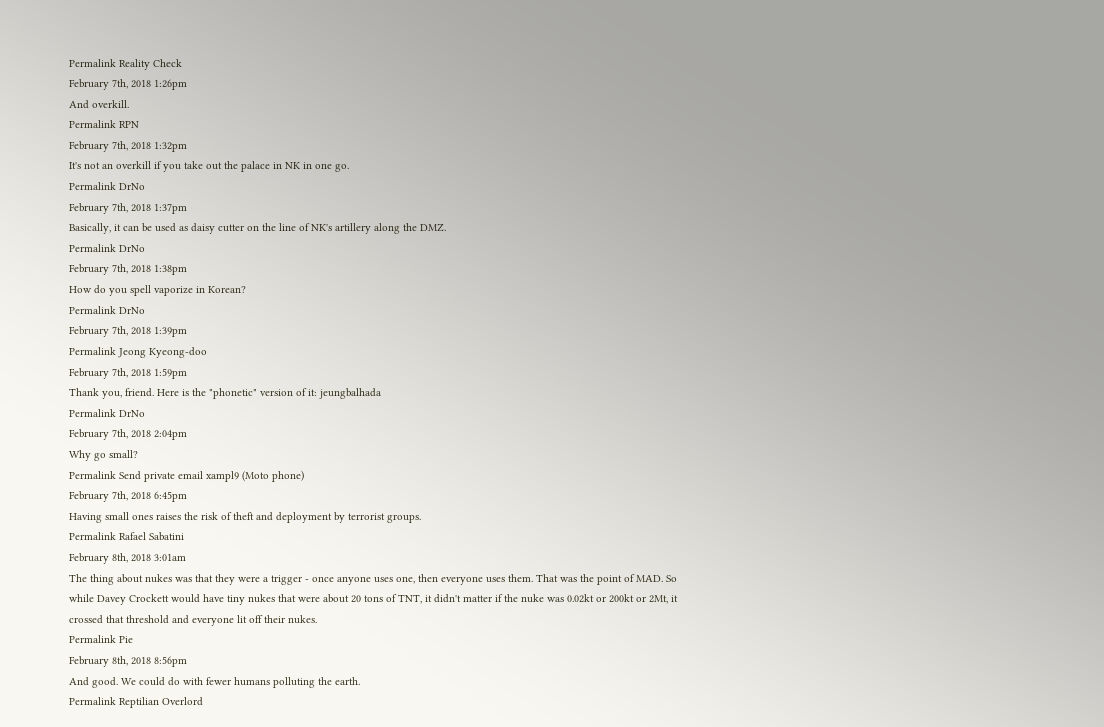Permalink Reality Check
February 7th, 2018 1:26pm
And overkill.
Permalink RPN
February 7th, 2018 1:32pm
It's not an overkill if you take out the palace in NK in one go.
Permalink DrNo
February 7th, 2018 1:37pm
Basically, it can be used as daisy cutter on the line of NK's artillery along the DMZ.
Permalink DrNo
February 7th, 2018 1:38pm
How do you spell vaporize in Korean?
Permalink DrNo
February 7th, 2018 1:39pm
Permalink Jeong Kyeong-doo
February 7th, 2018 1:59pm
Thank you, friend. Here is the "phonetic" version of it: jeungbalhada
Permalink DrNo
February 7th, 2018 2:04pm
Why go small?
Permalink Send private email xampl9 (Moto phone)
February 7th, 2018 6:45pm
Having small ones raises the risk of theft and deployment by terrorist groups.
Permalink Rafael Sabatini
February 8th, 2018 3:01am
The thing about nukes was that they were a trigger - once anyone uses one, then everyone uses them. That was the point of MAD. So while Davey Crockett would have tiny nukes that were about 20 tons of TNT, it didn't matter if the nuke was 0.02kt or 200kt or 2Mt, it crossed that threshold and everyone lit off their nukes.
Permalink Pie
February 8th, 2018 8:56pm
And good. We could do with fewer humans polluting the earth.
Permalink Reptilian Overlord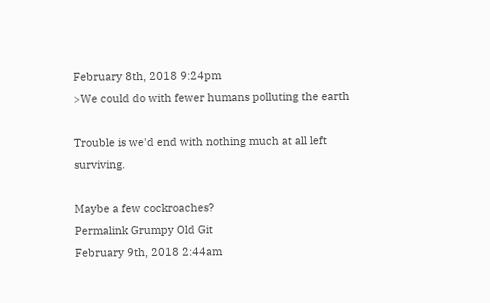February 8th, 2018 9:24pm
>We could do with fewer humans polluting the earth

Trouble is we'd end with nothing much at all left surviving.

Maybe a few cockroaches?
Permalink Grumpy Old Git
February 9th, 2018 2:44am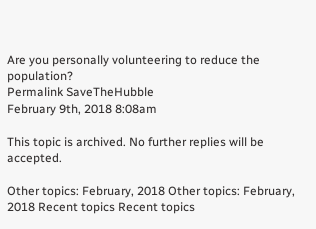Are you personally volunteering to reduce the population?
Permalink SaveTheHubble
February 9th, 2018 8:08am

This topic is archived. No further replies will be accepted.

Other topics: February, 2018 Other topics: February, 2018 Recent topics Recent topics